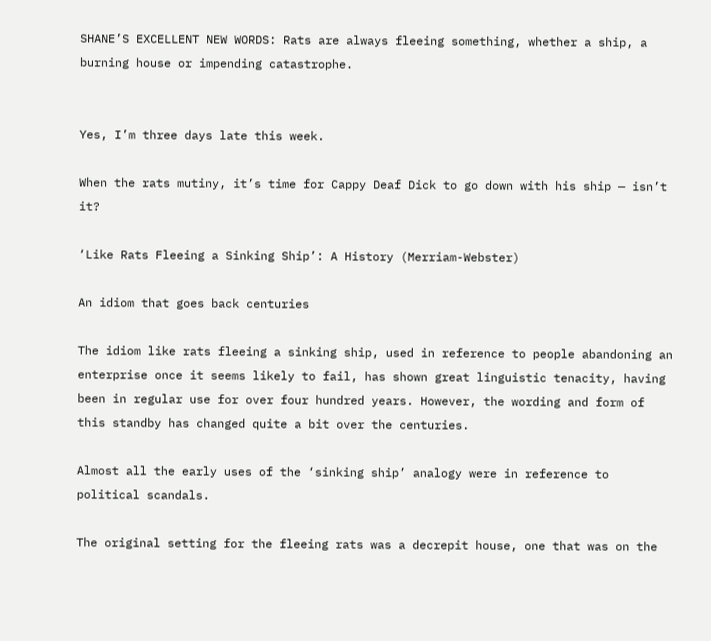SHANE’S EXCELLENT NEW WORDS: Rats are always fleeing something, whether a ship, a burning house or impending catastrophe.


Yes, I’m three days late this week.

When the rats mutiny, it’s time for Cappy Deaf Dick to go down with his ship — isn’t it?

‘Like Rats Fleeing a Sinking Ship’: A History (Merriam-Webster)

An idiom that goes back centuries

The idiom like rats fleeing a sinking ship, used in reference to people abandoning an enterprise once it seems likely to fail, has shown great linguistic tenacity, having been in regular use for over four hundred years. However, the wording and form of this standby has changed quite a bit over the centuries.

Almost all the early uses of the ‘sinking ship’ analogy were in reference to political scandals.

The original setting for the fleeing rats was a decrepit house, one that was on the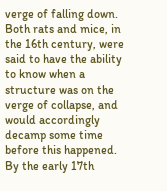verge of falling down. Both rats and mice, in the 16th century, were said to have the ability to know when a structure was on the verge of collapse, and would accordingly decamp some time before this happened. By the early 17th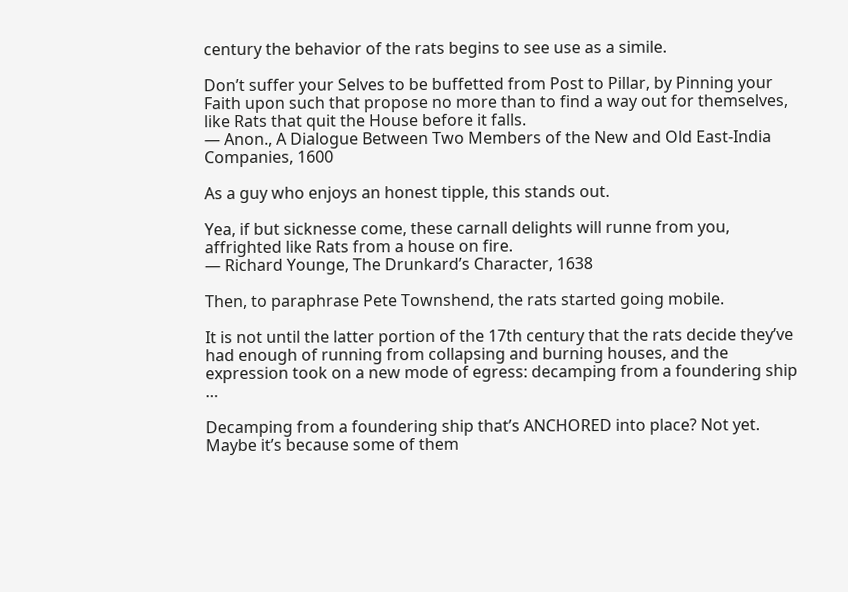century the behavior of the rats begins to see use as a simile.

Don’t suffer your Selves to be buffetted from Post to Pillar, by Pinning your Faith upon such that propose no more than to find a way out for themselves, like Rats that quit the House before it falls.
— Anon., A Dialogue Between Two Members of the New and Old East-India Companies, 1600

As a guy who enjoys an honest tipple, this stands out.

Yea, if but sicknesse come, these carnall delights will runne from you, affrighted like Rats from a house on fire.
— Richard Younge, The Drunkard’s Character, 1638

Then, to paraphrase Pete Townshend, the rats started going mobile.

It is not until the latter portion of the 17th century that the rats decide they’ve had enough of running from collapsing and burning houses, and the expression took on a new mode of egress: decamping from a foundering ship …

Decamping from a foundering ship that’s ANCHORED into place? Not yet. Maybe it’s because some of them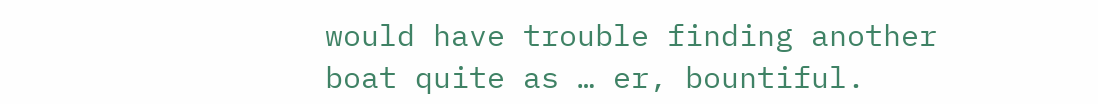would have trouble finding another boat quite as … er, bountiful.